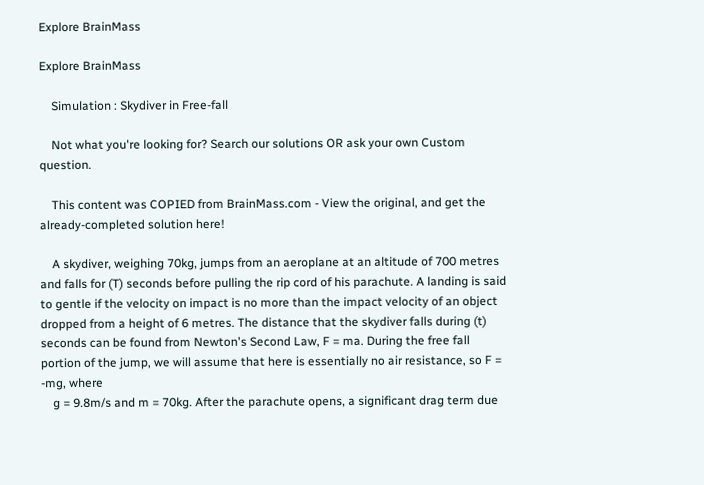Explore BrainMass

Explore BrainMass

    Simulation : Skydiver in Free-fall

    Not what you're looking for? Search our solutions OR ask your own Custom question.

    This content was COPIED from BrainMass.com - View the original, and get the already-completed solution here!

    A skydiver, weighing 70kg, jumps from an aeroplane at an altitude of 700 metres and falls for (T) seconds before pulling the rip cord of his parachute. A landing is said to gentle if the velocity on impact is no more than the impact velocity of an object dropped from a height of 6 metres. The distance that the skydiver falls during (t) seconds can be found from Newton's Second Law, F = ma. During the free fall portion of the jump, we will assume that here is essentially no air resistance, so F = -mg, where
    g = 9.8m/s and m = 70kg. After the parachute opens, a significant drag term due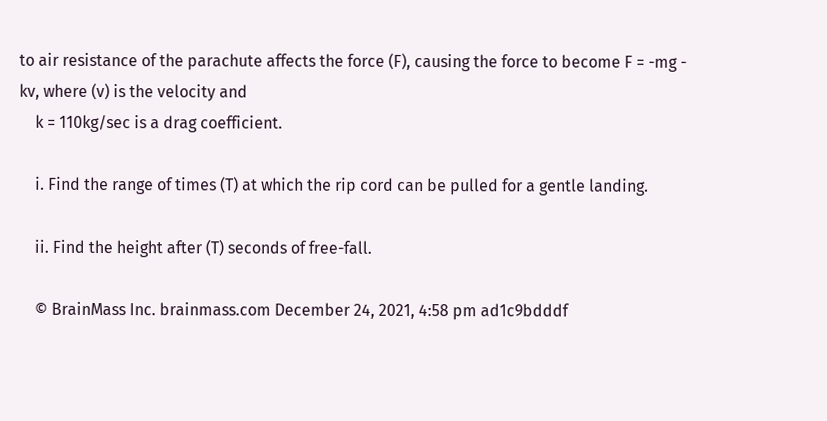to air resistance of the parachute affects the force (F), causing the force to become F = -mg - kv, where (v) is the velocity and
    k = 110kg/sec is a drag coefficient.

    i. Find the range of times (T) at which the rip cord can be pulled for a gentle landing.

    ii. Find the height after (T) seconds of free-fall.

    © BrainMass Inc. brainmass.com December 24, 2021, 4:58 pm ad1c9bdddf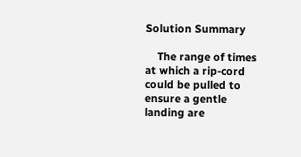Solution Summary

    The range of times at which a rip-cord could be pulled to ensure a gentle landing are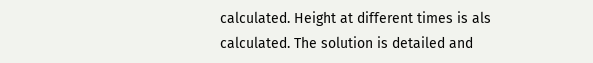calculated. Height at different times is als calculated. The solution is detailed and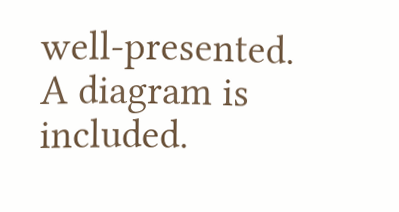well-presented. A diagram is included.